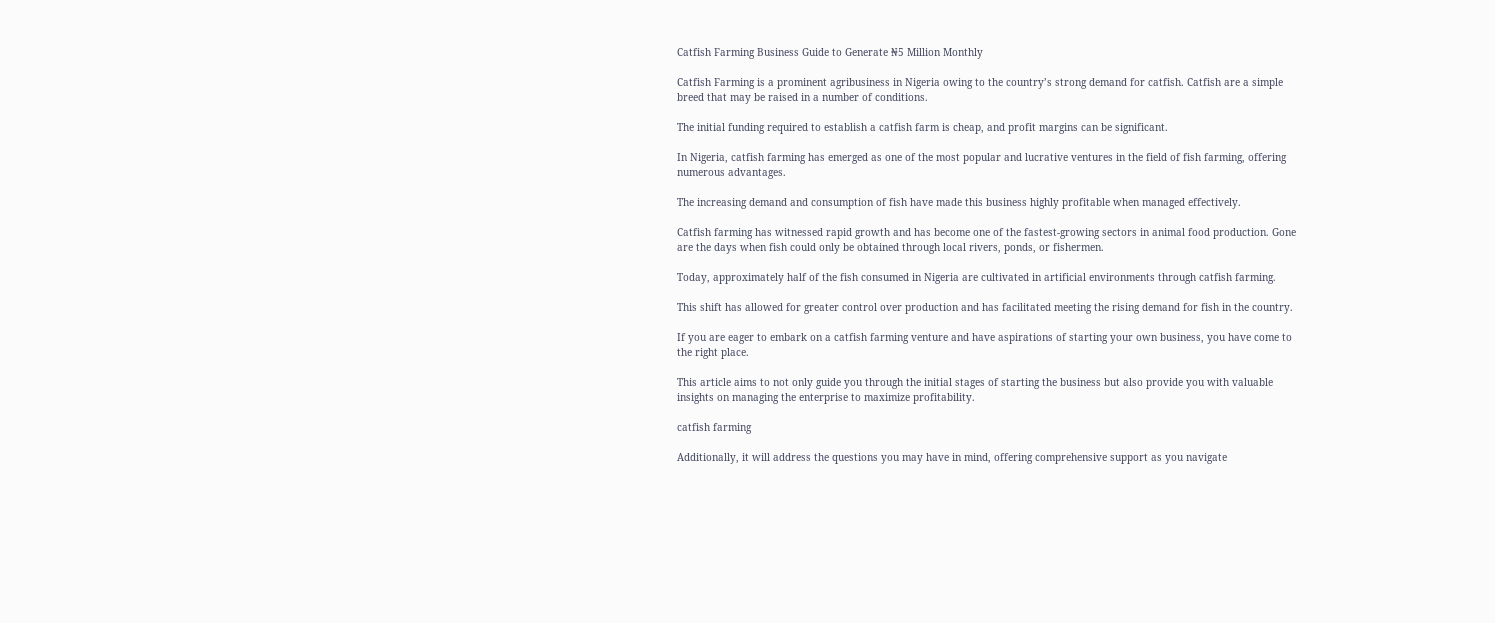Catfish Farming Business Guide to Generate ₦5 Million Monthly

Catfish Farming is a prominent agribusiness in Nigeria owing to the country’s strong demand for catfish. Catfish are a simple breed that may be raised in a number of conditions.

The initial funding required to establish a catfish farm is cheap, and profit margins can be significant.

In Nigeria, catfish farming has emerged as one of the most popular and lucrative ventures in the field of fish farming, offering numerous advantages.

The increasing demand and consumption of fish have made this business highly profitable when managed effectively.

Catfish farming has witnessed rapid growth and has become one of the fastest-growing sectors in animal food production. Gone are the days when fish could only be obtained through local rivers, ponds, or fishermen.

Today, approximately half of the fish consumed in Nigeria are cultivated in artificial environments through catfish farming.

This shift has allowed for greater control over production and has facilitated meeting the rising demand for fish in the country.

If you are eager to embark on a catfish farming venture and have aspirations of starting your own business, you have come to the right place.

This article aims to not only guide you through the initial stages of starting the business but also provide you with valuable insights on managing the enterprise to maximize profitability.

catfish farming

Additionally, it will address the questions you may have in mind, offering comprehensive support as you navigate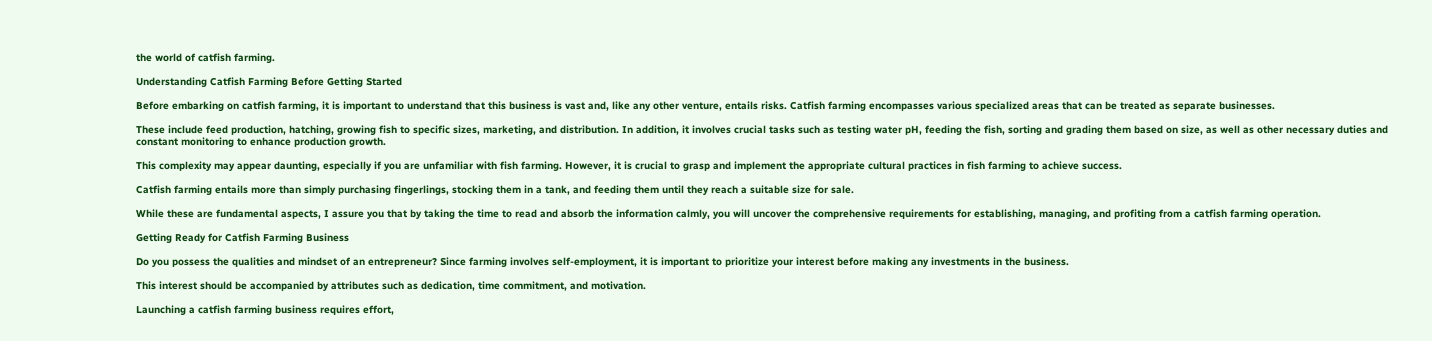the world of catfish farming.

Understanding Catfish Farming Before Getting Started

Before embarking on catfish farming, it is important to understand that this business is vast and, like any other venture, entails risks. Catfish farming encompasses various specialized areas that can be treated as separate businesses.

These include feed production, hatching, growing fish to specific sizes, marketing, and distribution. In addition, it involves crucial tasks such as testing water pH, feeding the fish, sorting and grading them based on size, as well as other necessary duties and constant monitoring to enhance production growth.

This complexity may appear daunting, especially if you are unfamiliar with fish farming. However, it is crucial to grasp and implement the appropriate cultural practices in fish farming to achieve success.

Catfish farming entails more than simply purchasing fingerlings, stocking them in a tank, and feeding them until they reach a suitable size for sale.

While these are fundamental aspects, I assure you that by taking the time to read and absorb the information calmly, you will uncover the comprehensive requirements for establishing, managing, and profiting from a catfish farming operation.

Getting Ready for Catfish Farming Business

Do you possess the qualities and mindset of an entrepreneur? Since farming involves self-employment, it is important to prioritize your interest before making any investments in the business.

This interest should be accompanied by attributes such as dedication, time commitment, and motivation.

Launching a catfish farming business requires effort,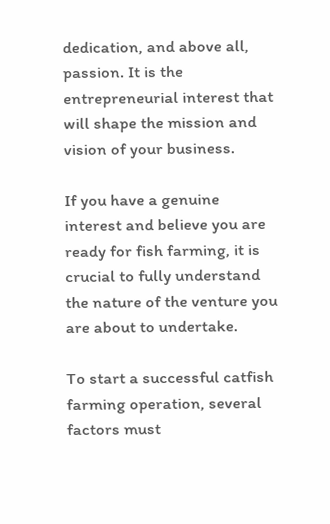dedication, and above all, passion. It is the entrepreneurial interest that will shape the mission and vision of your business.

If you have a genuine interest and believe you are ready for fish farming, it is crucial to fully understand the nature of the venture you are about to undertake.

To start a successful catfish farming operation, several factors must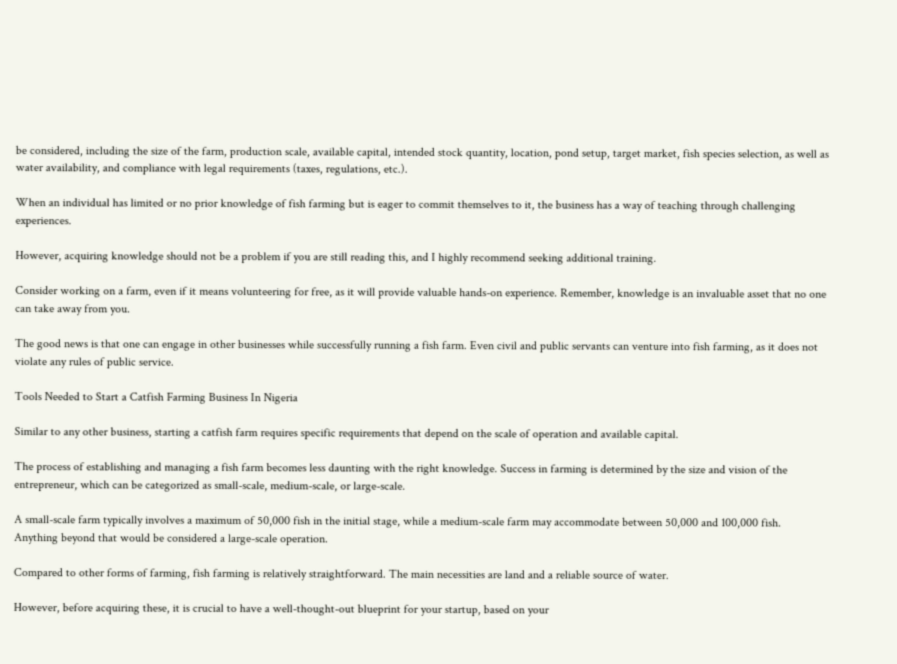be considered, including the size of the farm, production scale, available capital, intended stock quantity, location, pond setup, target market, fish species selection, as well as water availability, and compliance with legal requirements (taxes, regulations, etc.).

When an individual has limited or no prior knowledge of fish farming but is eager to commit themselves to it, the business has a way of teaching through challenging experiences.

However, acquiring knowledge should not be a problem if you are still reading this, and I highly recommend seeking additional training.

Consider working on a farm, even if it means volunteering for free, as it will provide valuable hands-on experience. Remember, knowledge is an invaluable asset that no one can take away from you.

The good news is that one can engage in other businesses while successfully running a fish farm. Even civil and public servants can venture into fish farming, as it does not violate any rules of public service.

Tools Needed to Start a Catfish Farming Business In Nigeria

Similar to any other business, starting a catfish farm requires specific requirements that depend on the scale of operation and available capital.

The process of establishing and managing a fish farm becomes less daunting with the right knowledge. Success in farming is determined by the size and vision of the entrepreneur, which can be categorized as small-scale, medium-scale, or large-scale.

A small-scale farm typically involves a maximum of 50,000 fish in the initial stage, while a medium-scale farm may accommodate between 50,000 and 100,000 fish. Anything beyond that would be considered a large-scale operation.

Compared to other forms of farming, fish farming is relatively straightforward. The main necessities are land and a reliable source of water.

However, before acquiring these, it is crucial to have a well-thought-out blueprint for your startup, based on your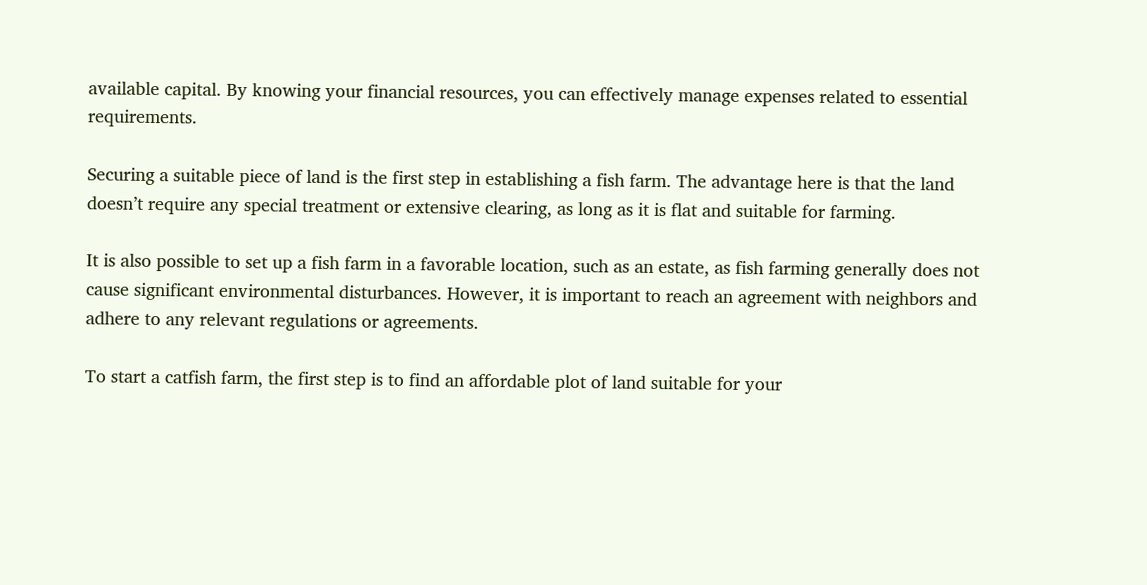available capital. By knowing your financial resources, you can effectively manage expenses related to essential requirements.

Securing a suitable piece of land is the first step in establishing a fish farm. The advantage here is that the land doesn’t require any special treatment or extensive clearing, as long as it is flat and suitable for farming.

It is also possible to set up a fish farm in a favorable location, such as an estate, as fish farming generally does not cause significant environmental disturbances. However, it is important to reach an agreement with neighbors and adhere to any relevant regulations or agreements.

To start a catfish farm, the first step is to find an affordable plot of land suitable for your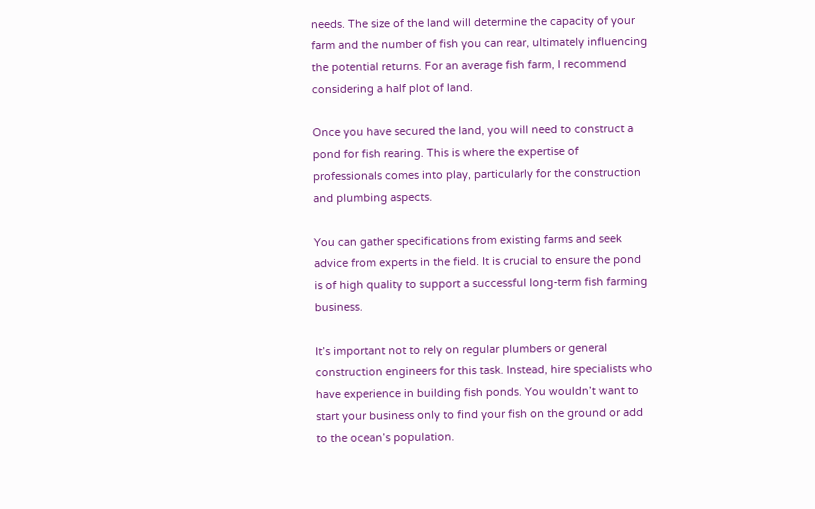needs. The size of the land will determine the capacity of your farm and the number of fish you can rear, ultimately influencing the potential returns. For an average fish farm, I recommend considering a half plot of land.

Once you have secured the land, you will need to construct a pond for fish rearing. This is where the expertise of professionals comes into play, particularly for the construction and plumbing aspects.

You can gather specifications from existing farms and seek advice from experts in the field. It is crucial to ensure the pond is of high quality to support a successful long-term fish farming business.

It’s important not to rely on regular plumbers or general construction engineers for this task. Instead, hire specialists who have experience in building fish ponds. You wouldn’t want to start your business only to find your fish on the ground or add to the ocean’s population.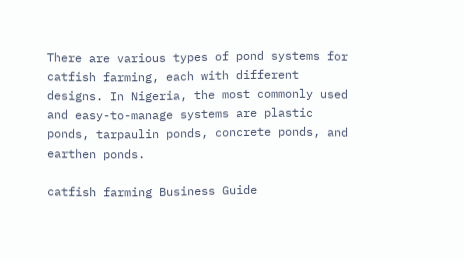There are various types of pond systems for catfish farming, each with different designs. In Nigeria, the most commonly used and easy-to-manage systems are plastic ponds, tarpaulin ponds, concrete ponds, and earthen ponds.

catfish farming Business Guide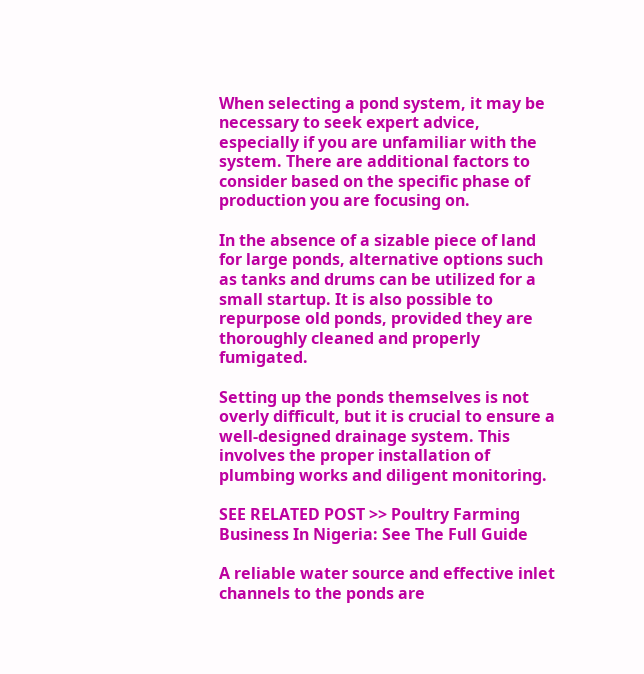When selecting a pond system, it may be necessary to seek expert advice, especially if you are unfamiliar with the system. There are additional factors to consider based on the specific phase of production you are focusing on.

In the absence of a sizable piece of land for large ponds, alternative options such as tanks and drums can be utilized for a small startup. It is also possible to repurpose old ponds, provided they are thoroughly cleaned and properly fumigated.

Setting up the ponds themselves is not overly difficult, but it is crucial to ensure a well-designed drainage system. This involves the proper installation of plumbing works and diligent monitoring.

SEE RELATED POST >> Poultry Farming Business In Nigeria: See The Full Guide

A reliable water source and effective inlet channels to the ponds are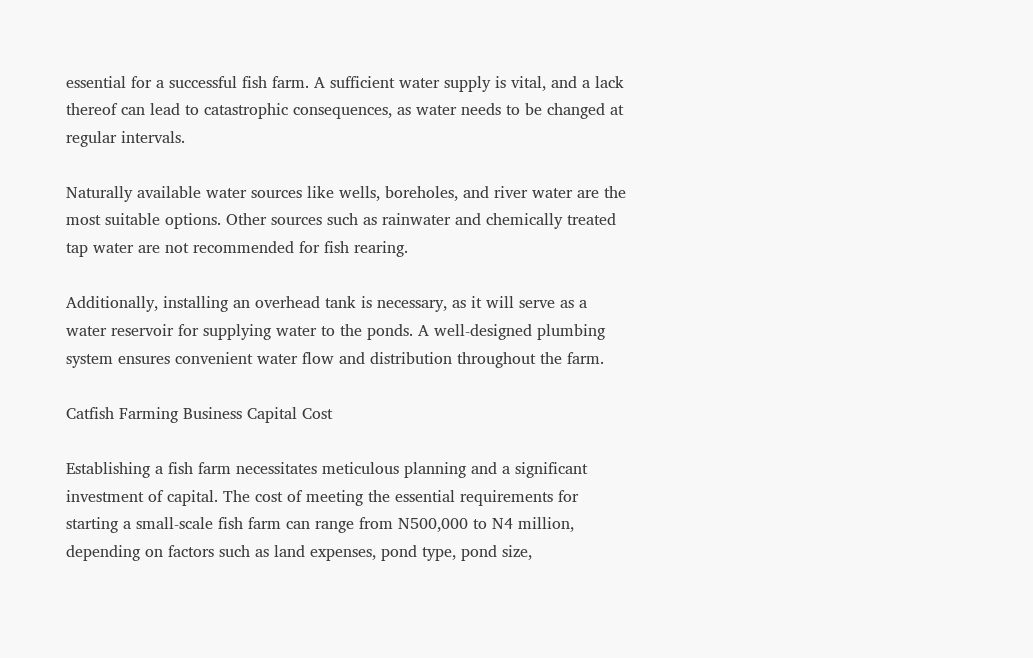essential for a successful fish farm. A sufficient water supply is vital, and a lack thereof can lead to catastrophic consequences, as water needs to be changed at regular intervals.

Naturally available water sources like wells, boreholes, and river water are the most suitable options. Other sources such as rainwater and chemically treated tap water are not recommended for fish rearing.

Additionally, installing an overhead tank is necessary, as it will serve as a water reservoir for supplying water to the ponds. A well-designed plumbing system ensures convenient water flow and distribution throughout the farm.

Catfish Farming Business Capital Cost

Establishing a fish farm necessitates meticulous planning and a significant investment of capital. The cost of meeting the essential requirements for starting a small-scale fish farm can range from N500,000 to N4 million, depending on factors such as land expenses, pond type, pond size,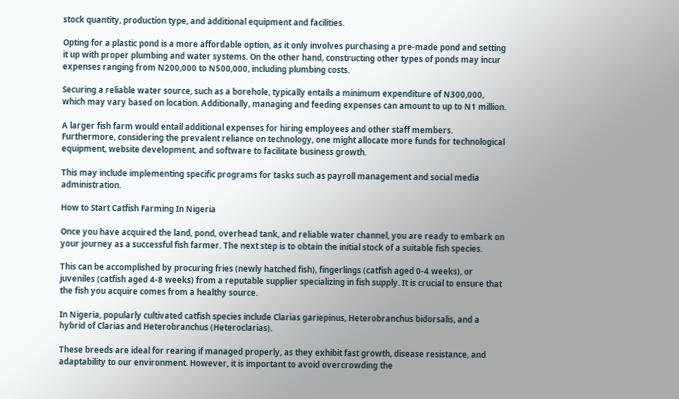stock quantity, production type, and additional equipment and facilities.

Opting for a plastic pond is a more affordable option, as it only involves purchasing a pre-made pond and setting it up with proper plumbing and water systems. On the other hand, constructing other types of ponds may incur expenses ranging from N200,000 to N500,000, including plumbing costs.

Securing a reliable water source, such as a borehole, typically entails a minimum expenditure of N300,000, which may vary based on location. Additionally, managing and feeding expenses can amount to up to N1 million.

A larger fish farm would entail additional expenses for hiring employees and other staff members. Furthermore, considering the prevalent reliance on technology, one might allocate more funds for technological equipment, website development, and software to facilitate business growth.

This may include implementing specific programs for tasks such as payroll management and social media administration.

How to Start Catfish Farming In Nigeria

Once you have acquired the land, pond, overhead tank, and reliable water channel, you are ready to embark on your journey as a successful fish farmer. The next step is to obtain the initial stock of a suitable fish species.

This can be accomplished by procuring fries (newly hatched fish), fingerlings (catfish aged 0-4 weeks), or juveniles (catfish aged 4-8 weeks) from a reputable supplier specializing in fish supply. It is crucial to ensure that the fish you acquire comes from a healthy source.

In Nigeria, popularly cultivated catfish species include Clarias gariepinus, Heterobranchus bidorsalis, and a hybrid of Clarias and Heterobranchus (Heteroclarias).

These breeds are ideal for rearing if managed properly, as they exhibit fast growth, disease resistance, and adaptability to our environment. However, it is important to avoid overcrowding the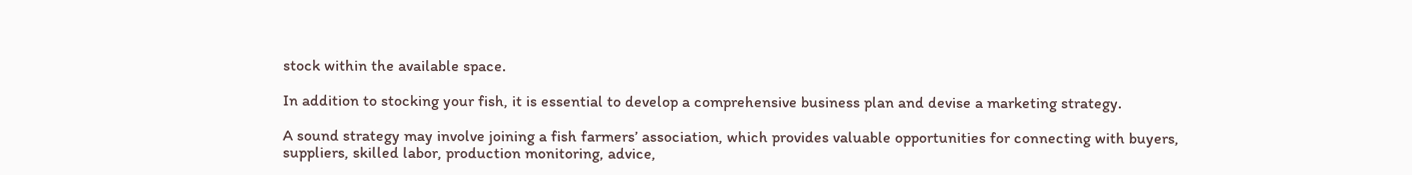stock within the available space.

In addition to stocking your fish, it is essential to develop a comprehensive business plan and devise a marketing strategy.

A sound strategy may involve joining a fish farmers’ association, which provides valuable opportunities for connecting with buyers, suppliers, skilled labor, production monitoring, advice,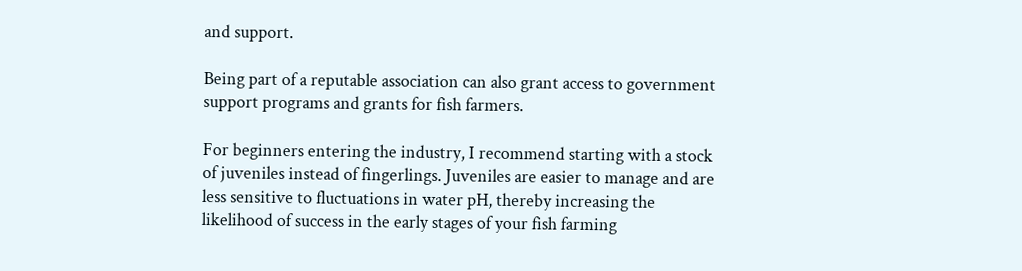and support.

Being part of a reputable association can also grant access to government support programs and grants for fish farmers.

For beginners entering the industry, I recommend starting with a stock of juveniles instead of fingerlings. Juveniles are easier to manage and are less sensitive to fluctuations in water pH, thereby increasing the likelihood of success in the early stages of your fish farming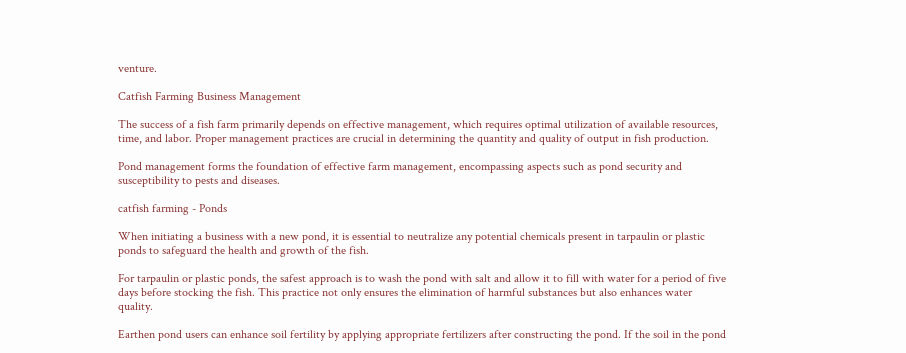venture.

Catfish Farming Business Management

The success of a fish farm primarily depends on effective management, which requires optimal utilization of available resources, time, and labor. Proper management practices are crucial in determining the quantity and quality of output in fish production.

Pond management forms the foundation of effective farm management, encompassing aspects such as pond security and susceptibility to pests and diseases.

catfish farming - Ponds

When initiating a business with a new pond, it is essential to neutralize any potential chemicals present in tarpaulin or plastic ponds to safeguard the health and growth of the fish.

For tarpaulin or plastic ponds, the safest approach is to wash the pond with salt and allow it to fill with water for a period of five days before stocking the fish. This practice not only ensures the elimination of harmful substances but also enhances water quality.

Earthen pond users can enhance soil fertility by applying appropriate fertilizers after constructing the pond. If the soil in the pond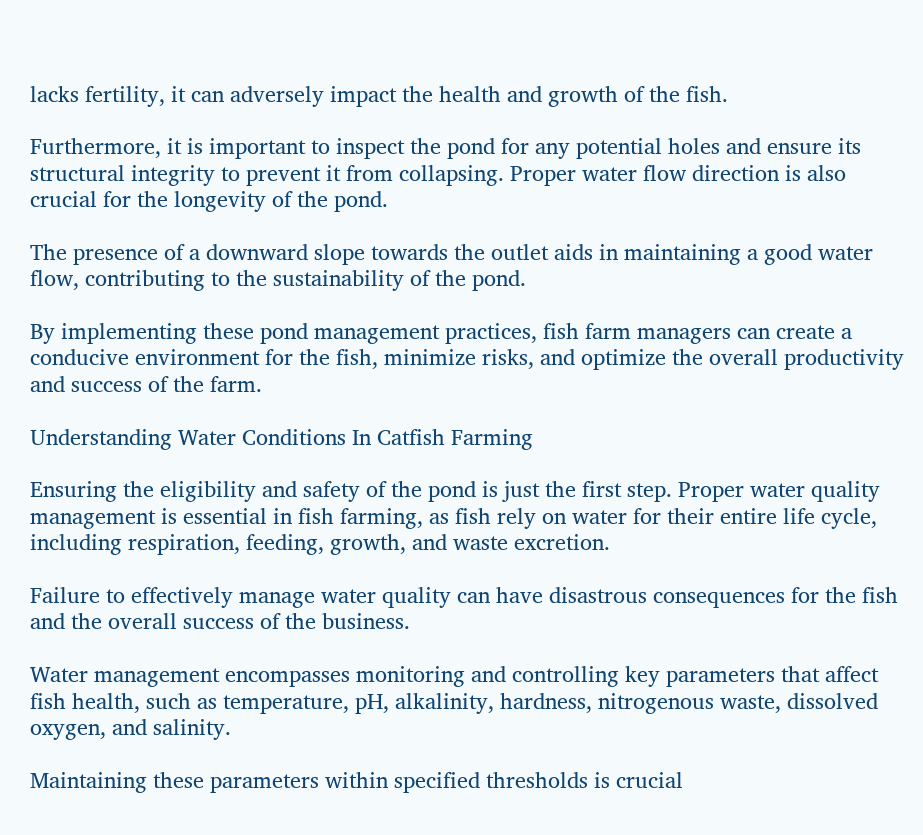lacks fertility, it can adversely impact the health and growth of the fish.

Furthermore, it is important to inspect the pond for any potential holes and ensure its structural integrity to prevent it from collapsing. Proper water flow direction is also crucial for the longevity of the pond.

The presence of a downward slope towards the outlet aids in maintaining a good water flow, contributing to the sustainability of the pond.

By implementing these pond management practices, fish farm managers can create a conducive environment for the fish, minimize risks, and optimize the overall productivity and success of the farm.

Understanding Water Conditions In Catfish Farming

Ensuring the eligibility and safety of the pond is just the first step. Proper water quality management is essential in fish farming, as fish rely on water for their entire life cycle, including respiration, feeding, growth, and waste excretion.

Failure to effectively manage water quality can have disastrous consequences for the fish and the overall success of the business.

Water management encompasses monitoring and controlling key parameters that affect fish health, such as temperature, pH, alkalinity, hardness, nitrogenous waste, dissolved oxygen, and salinity.

Maintaining these parameters within specified thresholds is crucial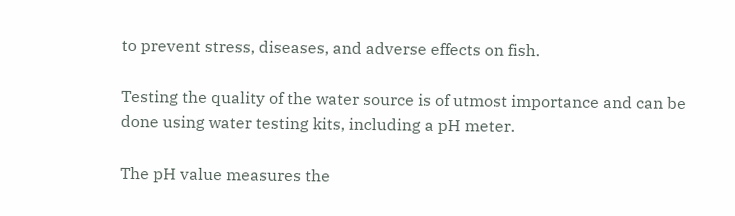to prevent stress, diseases, and adverse effects on fish.

Testing the quality of the water source is of utmost importance and can be done using water testing kits, including a pH meter.

The pH value measures the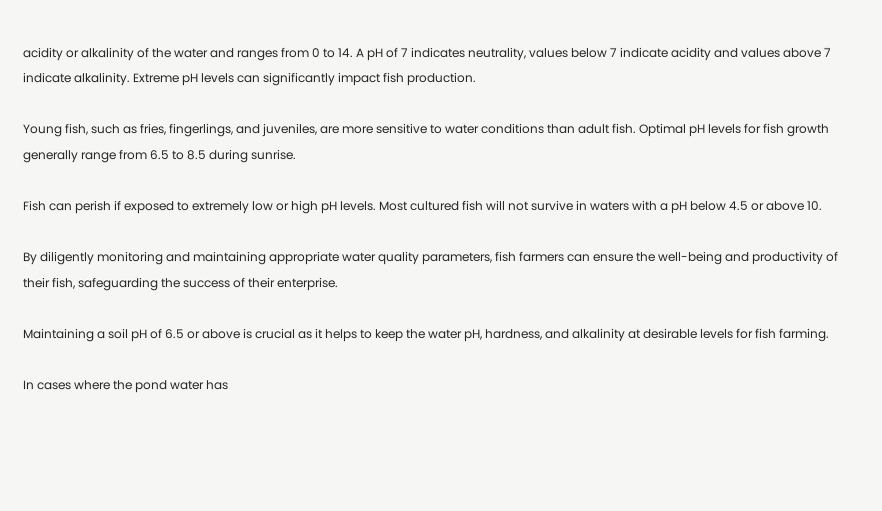acidity or alkalinity of the water and ranges from 0 to 14. A pH of 7 indicates neutrality, values below 7 indicate acidity and values above 7 indicate alkalinity. Extreme pH levels can significantly impact fish production.

Young fish, such as fries, fingerlings, and juveniles, are more sensitive to water conditions than adult fish. Optimal pH levels for fish growth generally range from 6.5 to 8.5 during sunrise.

Fish can perish if exposed to extremely low or high pH levels. Most cultured fish will not survive in waters with a pH below 4.5 or above 10.

By diligently monitoring and maintaining appropriate water quality parameters, fish farmers can ensure the well-being and productivity of their fish, safeguarding the success of their enterprise.

Maintaining a soil pH of 6.5 or above is crucial as it helps to keep the water pH, hardness, and alkalinity at desirable levels for fish farming.

In cases where the pond water has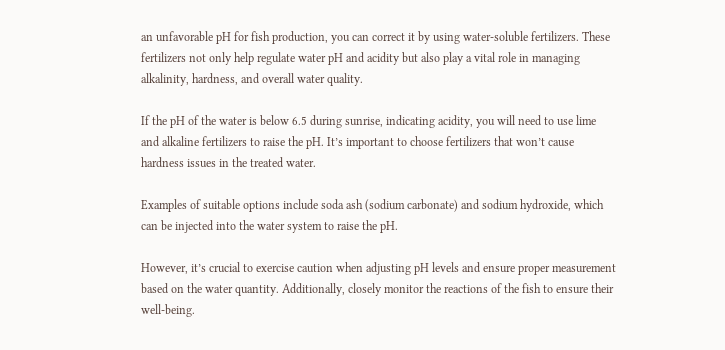an unfavorable pH for fish production, you can correct it by using water-soluble fertilizers. These fertilizers not only help regulate water pH and acidity but also play a vital role in managing alkalinity, hardness, and overall water quality.

If the pH of the water is below 6.5 during sunrise, indicating acidity, you will need to use lime and alkaline fertilizers to raise the pH. It’s important to choose fertilizers that won’t cause hardness issues in the treated water.

Examples of suitable options include soda ash (sodium carbonate) and sodium hydroxide, which can be injected into the water system to raise the pH.

However, it’s crucial to exercise caution when adjusting pH levels and ensure proper measurement based on the water quantity. Additionally, closely monitor the reactions of the fish to ensure their well-being.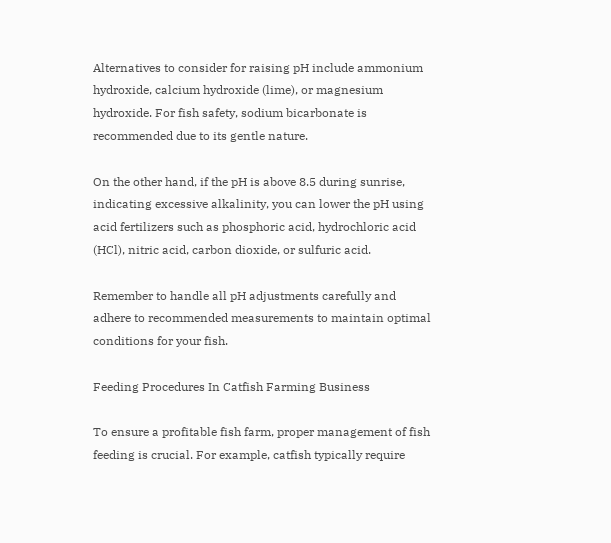Alternatives to consider for raising pH include ammonium hydroxide, calcium hydroxide (lime), or magnesium hydroxide. For fish safety, sodium bicarbonate is recommended due to its gentle nature.

On the other hand, if the pH is above 8.5 during sunrise, indicating excessive alkalinity, you can lower the pH using acid fertilizers such as phosphoric acid, hydrochloric acid (HCl), nitric acid, carbon dioxide, or sulfuric acid.

Remember to handle all pH adjustments carefully and adhere to recommended measurements to maintain optimal conditions for your fish.

Feeding Procedures In Catfish Farming Business

To ensure a profitable fish farm, proper management of fish feeding is crucial. For example, catfish typically require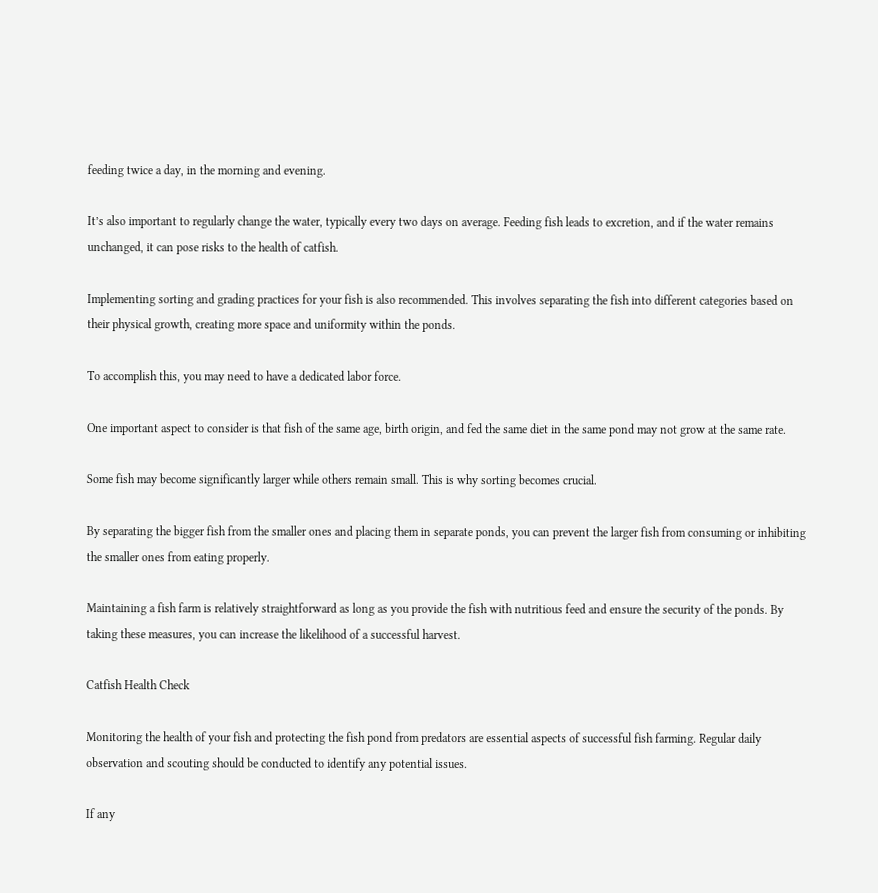feeding twice a day, in the morning and evening.

It’s also important to regularly change the water, typically every two days on average. Feeding fish leads to excretion, and if the water remains unchanged, it can pose risks to the health of catfish.

Implementing sorting and grading practices for your fish is also recommended. This involves separating the fish into different categories based on their physical growth, creating more space and uniformity within the ponds.

To accomplish this, you may need to have a dedicated labor force.

One important aspect to consider is that fish of the same age, birth origin, and fed the same diet in the same pond may not grow at the same rate.

Some fish may become significantly larger while others remain small. This is why sorting becomes crucial.

By separating the bigger fish from the smaller ones and placing them in separate ponds, you can prevent the larger fish from consuming or inhibiting the smaller ones from eating properly.

Maintaining a fish farm is relatively straightforward as long as you provide the fish with nutritious feed and ensure the security of the ponds. By taking these measures, you can increase the likelihood of a successful harvest.

Catfish Health Check

Monitoring the health of your fish and protecting the fish pond from predators are essential aspects of successful fish farming. Regular daily observation and scouting should be conducted to identify any potential issues.

If any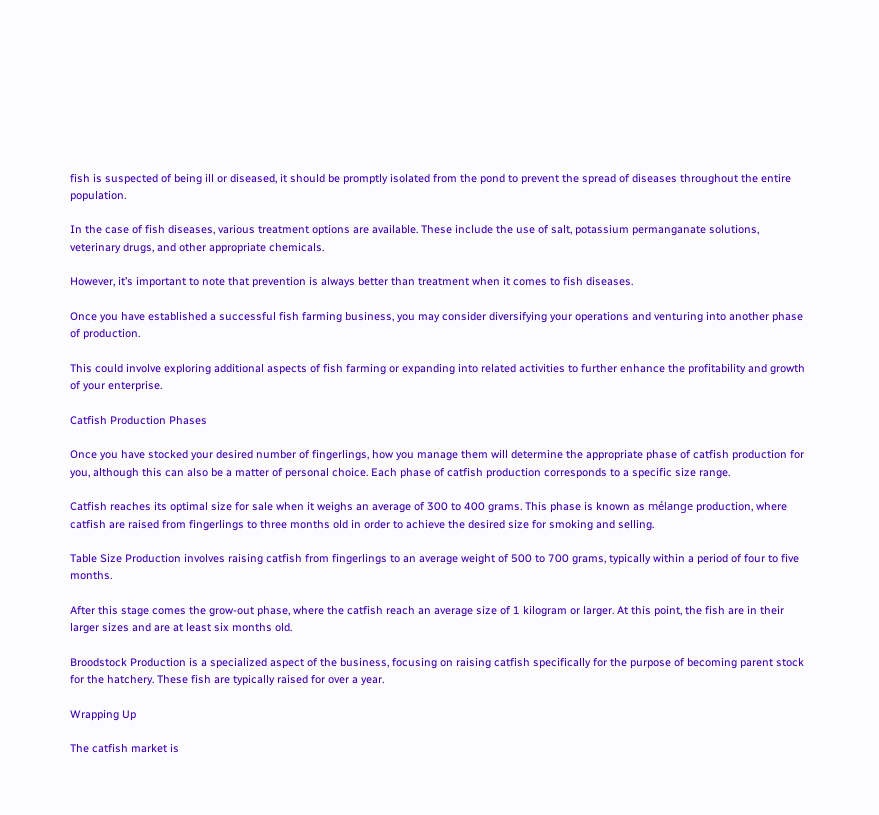fish is suspected of being ill or diseased, it should be promptly isolated from the pond to prevent the spread of diseases throughout the entire population.

In the case of fish diseases, various treatment options are available. These include the use of salt, potassium permanganate solutions, veterinary drugs, and other appropriate chemicals.

However, it’s important to note that prevention is always better than treatment when it comes to fish diseases.

Once you have established a successful fish farming business, you may consider diversifying your operations and venturing into another phase of production.

This could involve exploring additional aspects of fish farming or expanding into related activities to further enhance the profitability and growth of your enterprise.

Catfish Production Phases

Once you have stocked your desired number of fingerlings, how you manage them will determine the appropriate phase of catfish production for you, although this can also be a matter of personal choice. Each phase of catfish production corresponds to a specific size range.

Catfish reaches its optimal size for sale when it weighs an average of 300 to 400 grams. This phase is known as mélange production, where catfish are raised from fingerlings to three months old in order to achieve the desired size for smoking and selling.

Table Size Production involves raising catfish from fingerlings to an average weight of 500 to 700 grams, typically within a period of four to five months.

After this stage comes the grow-out phase, where the catfish reach an average size of 1 kilogram or larger. At this point, the fish are in their larger sizes and are at least six months old.

Broodstock Production is a specialized aspect of the business, focusing on raising catfish specifically for the purpose of becoming parent stock for the hatchery. These fish are typically raised for over a year.

Wrapping Up

The catfish market is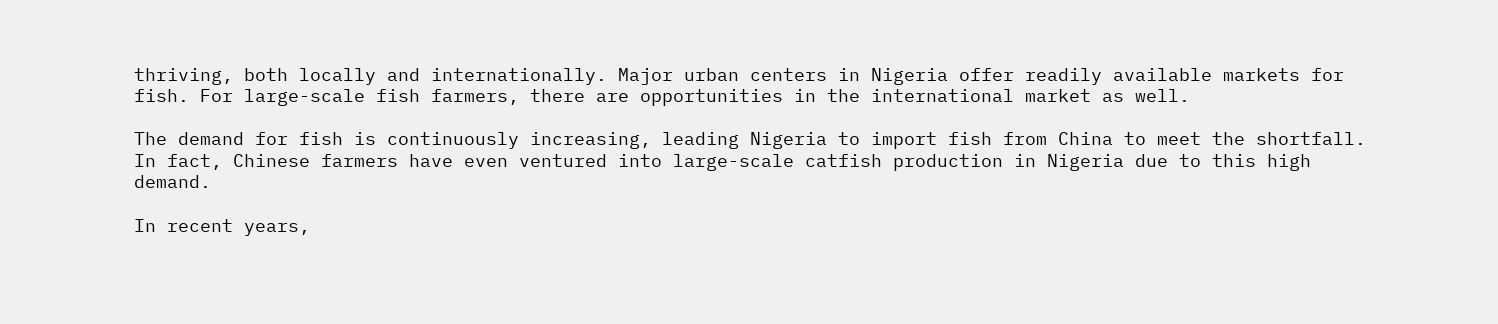thriving, both locally and internationally. Major urban centers in Nigeria offer readily available markets for fish. For large-scale fish farmers, there are opportunities in the international market as well.

The demand for fish is continuously increasing, leading Nigeria to import fish from China to meet the shortfall. In fact, Chinese farmers have even ventured into large-scale catfish production in Nigeria due to this high demand.

In recent years,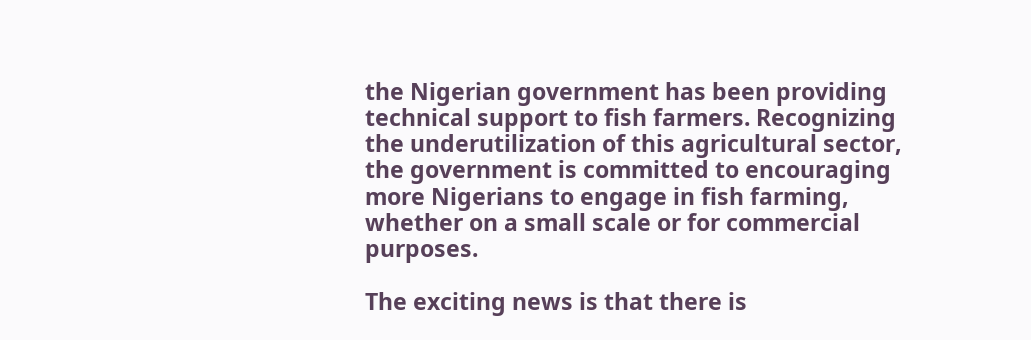the Nigerian government has been providing technical support to fish farmers. Recognizing the underutilization of this agricultural sector, the government is committed to encouraging more Nigerians to engage in fish farming, whether on a small scale or for commercial purposes.

The exciting news is that there is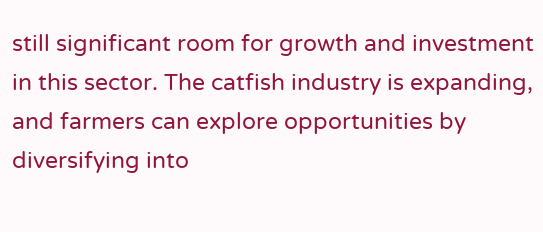still significant room for growth and investment in this sector. The catfish industry is expanding, and farmers can explore opportunities by diversifying into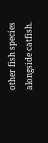other fish species alongside catfish.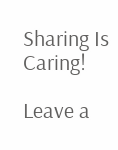Sharing Is Caring!

Leave a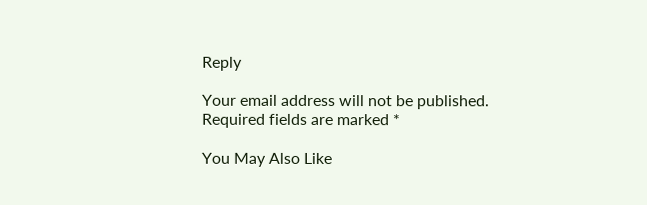Reply

Your email address will not be published. Required fields are marked *

You May Also Like